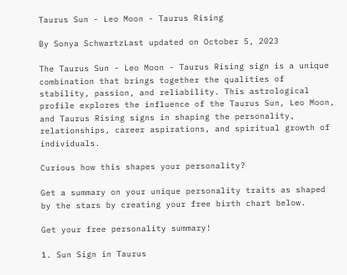Taurus Sun - Leo Moon - Taurus Rising

By Sonya SchwartzLast updated on October 5, 2023

The Taurus Sun - Leo Moon - Taurus Rising sign is a unique combination that brings together the qualities of stability, passion, and reliability. This astrological profile explores the influence of the Taurus Sun, Leo Moon, and Taurus Rising signs in shaping the personality, relationships, career aspirations, and spiritual growth of individuals.

Curious how this shapes your personality?

Get a summary on your unique personality traits as shaped by the stars by creating your free birth chart below.

Get your free personality summary!

1. Sun Sign in Taurus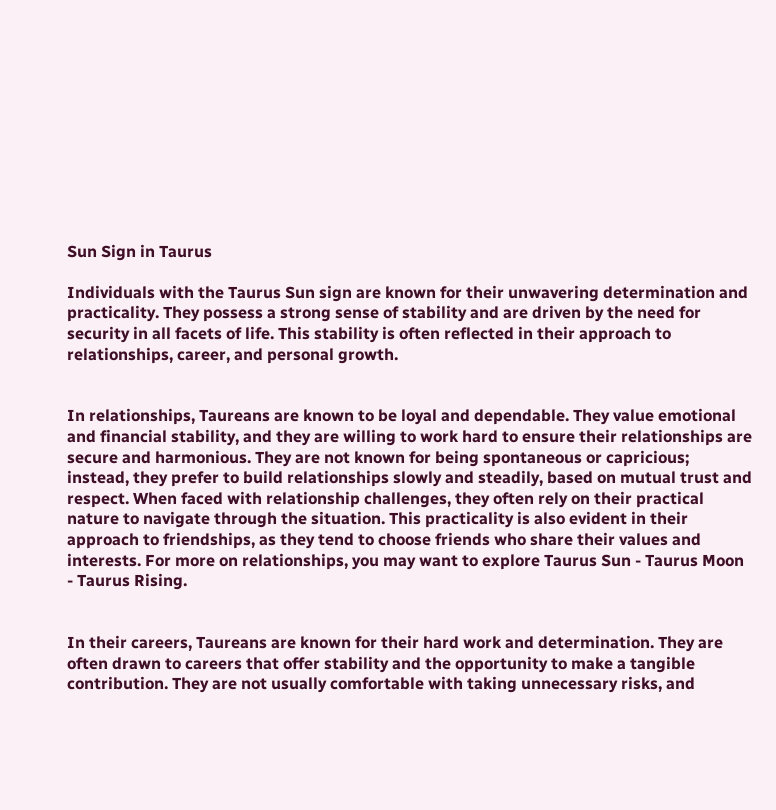Sun Sign in Taurus

Individuals with the Taurus Sun sign are known for their unwavering determination and practicality. They possess a strong sense of stability and are driven by the need for security in all facets of life. This stability is often reflected in their approach to relationships, career, and personal growth.


In relationships, Taureans are known to be loyal and dependable. They value emotional and financial stability, and they are willing to work hard to ensure their relationships are secure and harmonious. They are not known for being spontaneous or capricious; instead, they prefer to build relationships slowly and steadily, based on mutual trust and respect. When faced with relationship challenges, they often rely on their practical nature to navigate through the situation. This practicality is also evident in their approach to friendships, as they tend to choose friends who share their values and interests. For more on relationships, you may want to explore Taurus Sun - Taurus Moon - Taurus Rising.


In their careers, Taureans are known for their hard work and determination. They are often drawn to careers that offer stability and the opportunity to make a tangible contribution. They are not usually comfortable with taking unnecessary risks, and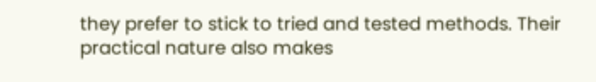they prefer to stick to tried and tested methods. Their practical nature also makes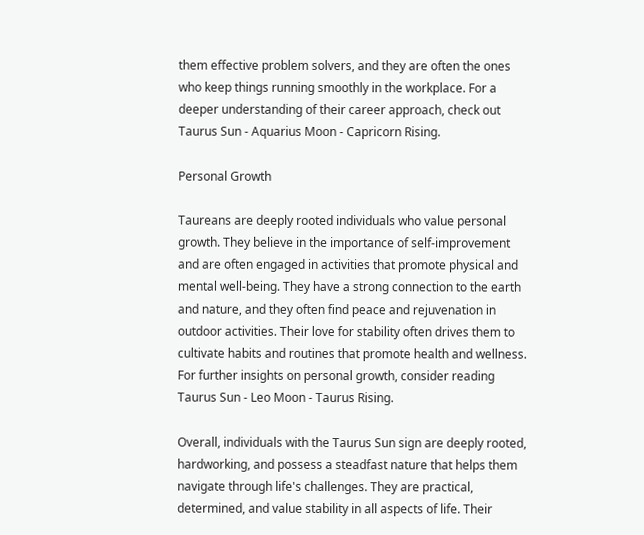them effective problem solvers, and they are often the ones who keep things running smoothly in the workplace. For a deeper understanding of their career approach, check out Taurus Sun - Aquarius Moon - Capricorn Rising.

Personal Growth

Taureans are deeply rooted individuals who value personal growth. They believe in the importance of self-improvement and are often engaged in activities that promote physical and mental well-being. They have a strong connection to the earth and nature, and they often find peace and rejuvenation in outdoor activities. Their love for stability often drives them to cultivate habits and routines that promote health and wellness. For further insights on personal growth, consider reading Taurus Sun - Leo Moon - Taurus Rising.

Overall, individuals with the Taurus Sun sign are deeply rooted, hardworking, and possess a steadfast nature that helps them navigate through life's challenges. They are practical, determined, and value stability in all aspects of life. Their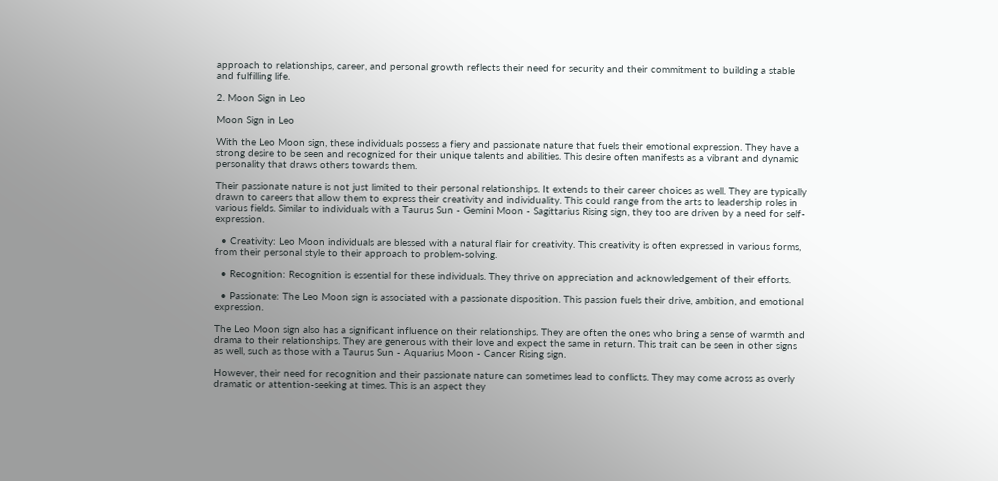approach to relationships, career, and personal growth reflects their need for security and their commitment to building a stable and fulfilling life.

2. Moon Sign in Leo

Moon Sign in Leo

With the Leo Moon sign, these individuals possess a fiery and passionate nature that fuels their emotional expression. They have a strong desire to be seen and recognized for their unique talents and abilities. This desire often manifests as a vibrant and dynamic personality that draws others towards them.

Their passionate nature is not just limited to their personal relationships. It extends to their career choices as well. They are typically drawn to careers that allow them to express their creativity and individuality. This could range from the arts to leadership roles in various fields. Similar to individuals with a Taurus Sun - Gemini Moon - Sagittarius Rising sign, they too are driven by a need for self-expression.

  • Creativity: Leo Moon individuals are blessed with a natural flair for creativity. This creativity is often expressed in various forms, from their personal style to their approach to problem-solving.

  • Recognition: Recognition is essential for these individuals. They thrive on appreciation and acknowledgement of their efforts.

  • Passionate: The Leo Moon sign is associated with a passionate disposition. This passion fuels their drive, ambition, and emotional expression.

The Leo Moon sign also has a significant influence on their relationships. They are often the ones who bring a sense of warmth and drama to their relationships. They are generous with their love and expect the same in return. This trait can be seen in other signs as well, such as those with a Taurus Sun - Aquarius Moon - Cancer Rising sign.

However, their need for recognition and their passionate nature can sometimes lead to conflicts. They may come across as overly dramatic or attention-seeking at times. This is an aspect they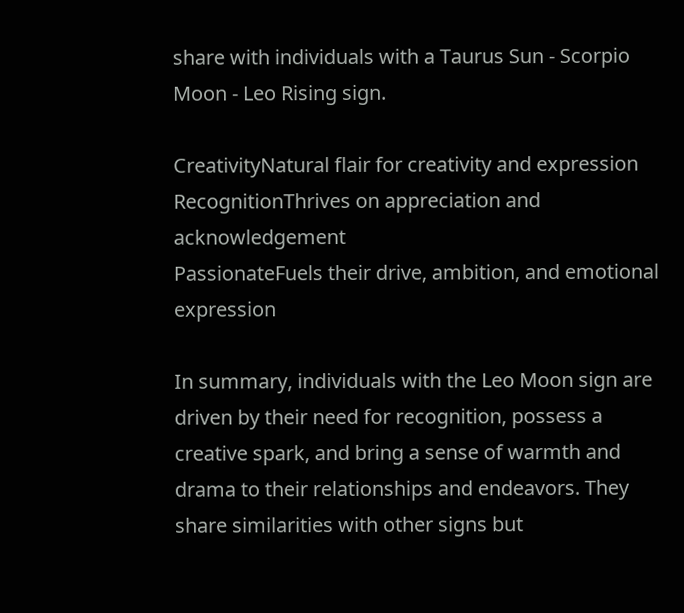share with individuals with a Taurus Sun - Scorpio Moon - Leo Rising sign.

CreativityNatural flair for creativity and expression
RecognitionThrives on appreciation and acknowledgement
PassionateFuels their drive, ambition, and emotional expression

In summary, individuals with the Leo Moon sign are driven by their need for recognition, possess a creative spark, and bring a sense of warmth and drama to their relationships and endeavors. They share similarities with other signs but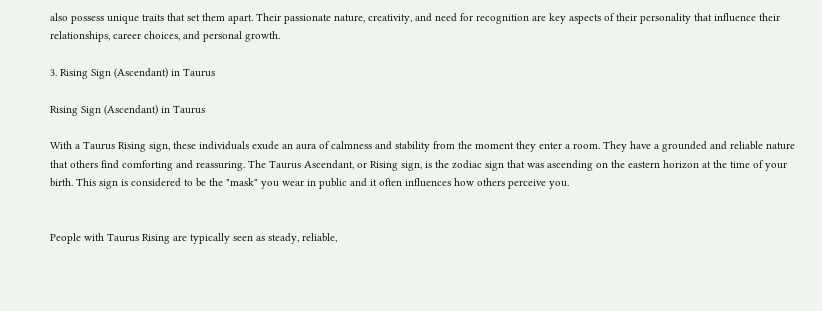also possess unique traits that set them apart. Their passionate nature, creativity, and need for recognition are key aspects of their personality that influence their relationships, career choices, and personal growth.

3. Rising Sign (Ascendant) in Taurus

Rising Sign (Ascendant) in Taurus

With a Taurus Rising sign, these individuals exude an aura of calmness and stability from the moment they enter a room. They have a grounded and reliable nature that others find comforting and reassuring. The Taurus Ascendant, or Rising sign, is the zodiac sign that was ascending on the eastern horizon at the time of your birth. This sign is considered to be the "mask" you wear in public and it often influences how others perceive you.


People with Taurus Rising are typically seen as steady, reliable,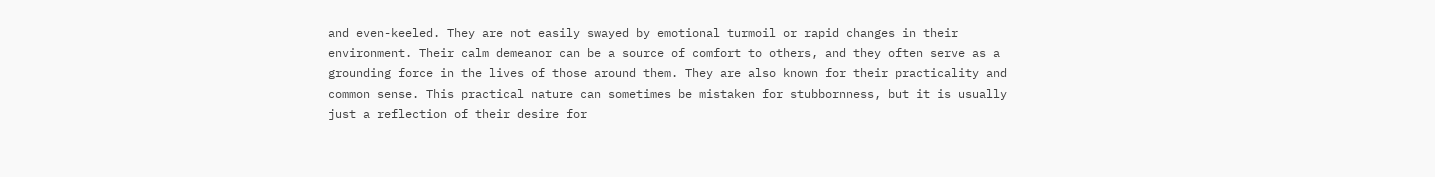and even-keeled. They are not easily swayed by emotional turmoil or rapid changes in their environment. Their calm demeanor can be a source of comfort to others, and they often serve as a grounding force in the lives of those around them. They are also known for their practicality and common sense. This practical nature can sometimes be mistaken for stubbornness, but it is usually just a reflection of their desire for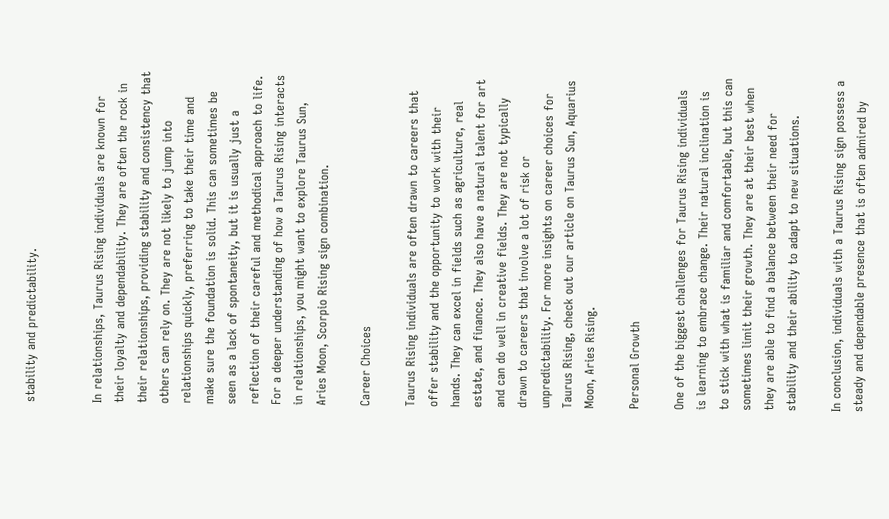stability and predictability.


In relationships, Taurus Rising individuals are known for their loyalty and dependability. They are often the rock in their relationships, providing stability and consistency that others can rely on. They are not likely to jump into relationships quickly, preferring to take their time and make sure the foundation is solid. This can sometimes be seen as a lack of spontaneity, but it is usually just a reflection of their careful and methodical approach to life. For a deeper understanding of how a Taurus Rising interacts in relationships, you might want to explore Taurus Sun, Aries Moon, Scorpio Rising sign combination.

Career Choices

Taurus Rising individuals are often drawn to careers that offer stability and the opportunity to work with their hands. They can excel in fields such as agriculture, real estate, and finance. They also have a natural talent for art and can do well in creative fields. They are not typically drawn to careers that involve a lot of risk or unpredictability. For more insights on career choices for Taurus Rising, check out our article on Taurus Sun, Aquarius Moon, Aries Rising.

Personal Growth

One of the biggest challenges for Taurus Rising individuals is learning to embrace change. Their natural inclination is to stick with what is familiar and comfortable, but this can sometimes limit their growth. They are at their best when they are able to find a balance between their need for stability and their ability to adapt to new situations.

In conclusion, individuals with a Taurus Rising sign possess a steady and dependable presence that is often admired by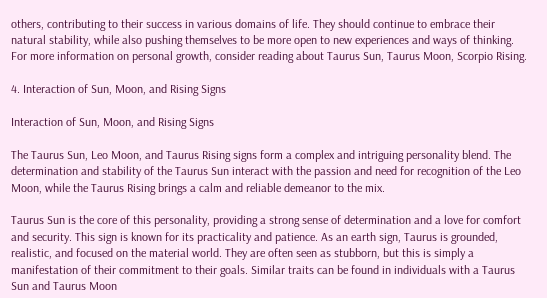others, contributing to their success in various domains of life. They should continue to embrace their natural stability, while also pushing themselves to be more open to new experiences and ways of thinking. For more information on personal growth, consider reading about Taurus Sun, Taurus Moon, Scorpio Rising.

4. Interaction of Sun, Moon, and Rising Signs

Interaction of Sun, Moon, and Rising Signs

The Taurus Sun, Leo Moon, and Taurus Rising signs form a complex and intriguing personality blend. The determination and stability of the Taurus Sun interact with the passion and need for recognition of the Leo Moon, while the Taurus Rising brings a calm and reliable demeanor to the mix.

Taurus Sun is the core of this personality, providing a strong sense of determination and a love for comfort and security. This sign is known for its practicality and patience. As an earth sign, Taurus is grounded, realistic, and focused on the material world. They are often seen as stubborn, but this is simply a manifestation of their commitment to their goals. Similar traits can be found in individuals with a Taurus Sun and Taurus Moon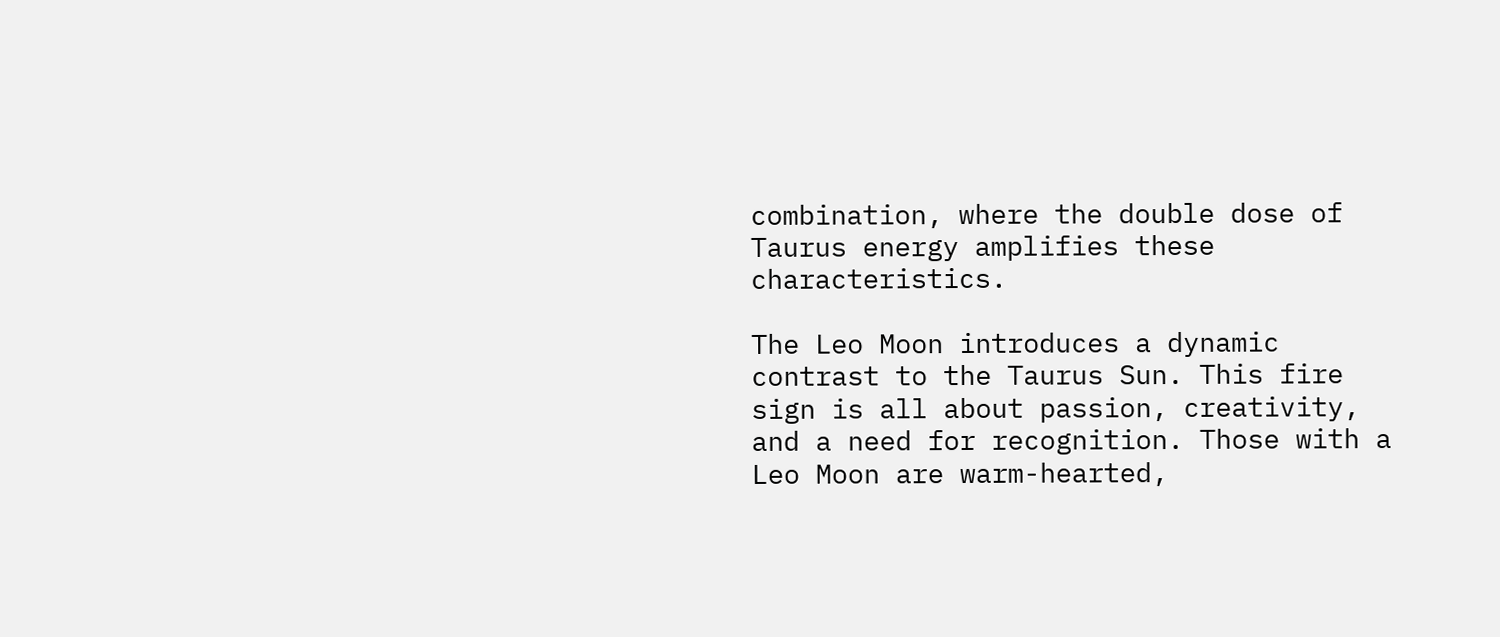combination, where the double dose of Taurus energy amplifies these characteristics.

The Leo Moon introduces a dynamic contrast to the Taurus Sun. This fire sign is all about passion, creativity, and a need for recognition. Those with a Leo Moon are warm-hearted,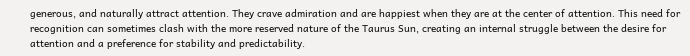generous, and naturally attract attention. They crave admiration and are happiest when they are at the center of attention. This need for recognition can sometimes clash with the more reserved nature of the Taurus Sun, creating an internal struggle between the desire for attention and a preference for stability and predictability.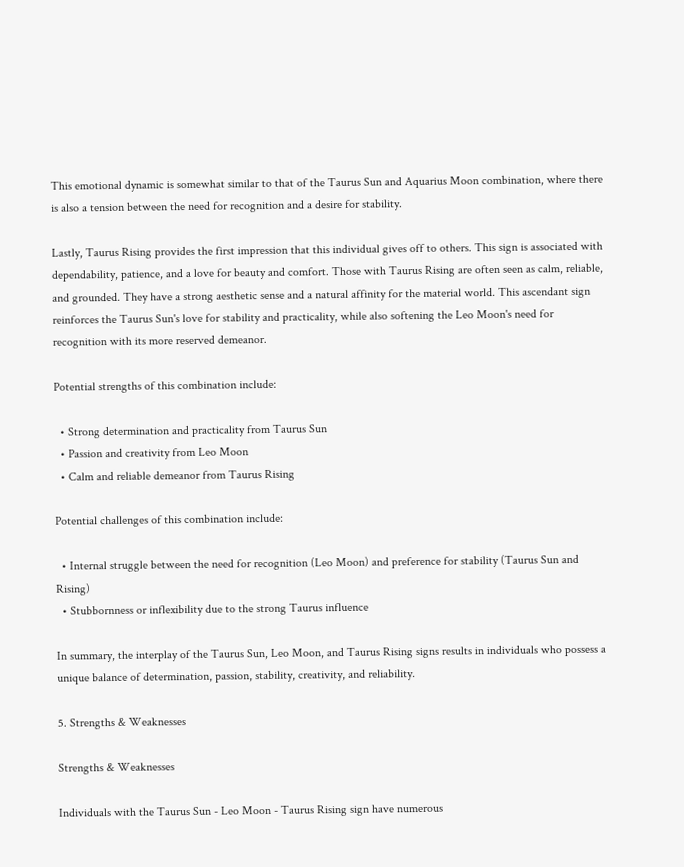This emotional dynamic is somewhat similar to that of the Taurus Sun and Aquarius Moon combination, where there is also a tension between the need for recognition and a desire for stability.

Lastly, Taurus Rising provides the first impression that this individual gives off to others. This sign is associated with dependability, patience, and a love for beauty and comfort. Those with Taurus Rising are often seen as calm, reliable, and grounded. They have a strong aesthetic sense and a natural affinity for the material world. This ascendant sign reinforces the Taurus Sun's love for stability and practicality, while also softening the Leo Moon's need for recognition with its more reserved demeanor.

Potential strengths of this combination include:

  • Strong determination and practicality from Taurus Sun
  • Passion and creativity from Leo Moon
  • Calm and reliable demeanor from Taurus Rising

Potential challenges of this combination include:

  • Internal struggle between the need for recognition (Leo Moon) and preference for stability (Taurus Sun and Rising)
  • Stubbornness or inflexibility due to the strong Taurus influence

In summary, the interplay of the Taurus Sun, Leo Moon, and Taurus Rising signs results in individuals who possess a unique balance of determination, passion, stability, creativity, and reliability.

5. Strengths & Weaknesses

Strengths & Weaknesses

Individuals with the Taurus Sun - Leo Moon - Taurus Rising sign have numerous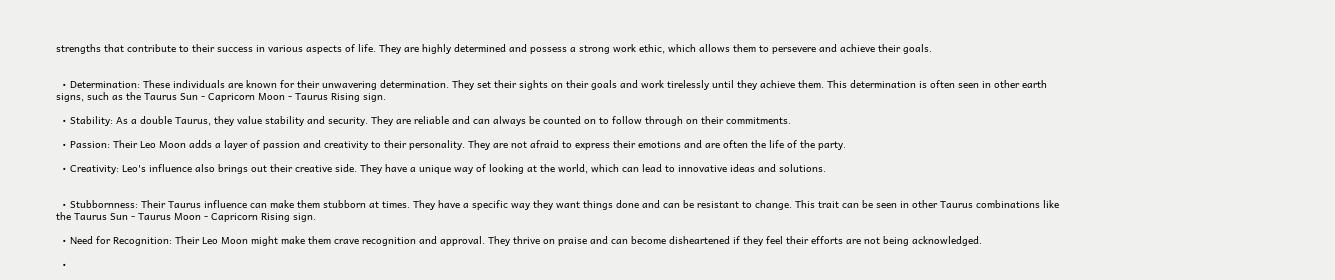strengths that contribute to their success in various aspects of life. They are highly determined and possess a strong work ethic, which allows them to persevere and achieve their goals.


  • Determination: These individuals are known for their unwavering determination. They set their sights on their goals and work tirelessly until they achieve them. This determination is often seen in other earth signs, such as the Taurus Sun - Capricorn Moon - Taurus Rising sign.

  • Stability: As a double Taurus, they value stability and security. They are reliable and can always be counted on to follow through on their commitments.

  • Passion: Their Leo Moon adds a layer of passion and creativity to their personality. They are not afraid to express their emotions and are often the life of the party.

  • Creativity: Leo's influence also brings out their creative side. They have a unique way of looking at the world, which can lead to innovative ideas and solutions.


  • Stubbornness: Their Taurus influence can make them stubborn at times. They have a specific way they want things done and can be resistant to change. This trait can be seen in other Taurus combinations like the Taurus Sun - Taurus Moon - Capricorn Rising sign.

  • Need for Recognition: Their Leo Moon might make them crave recognition and approval. They thrive on praise and can become disheartened if they feel their efforts are not being acknowledged.

  •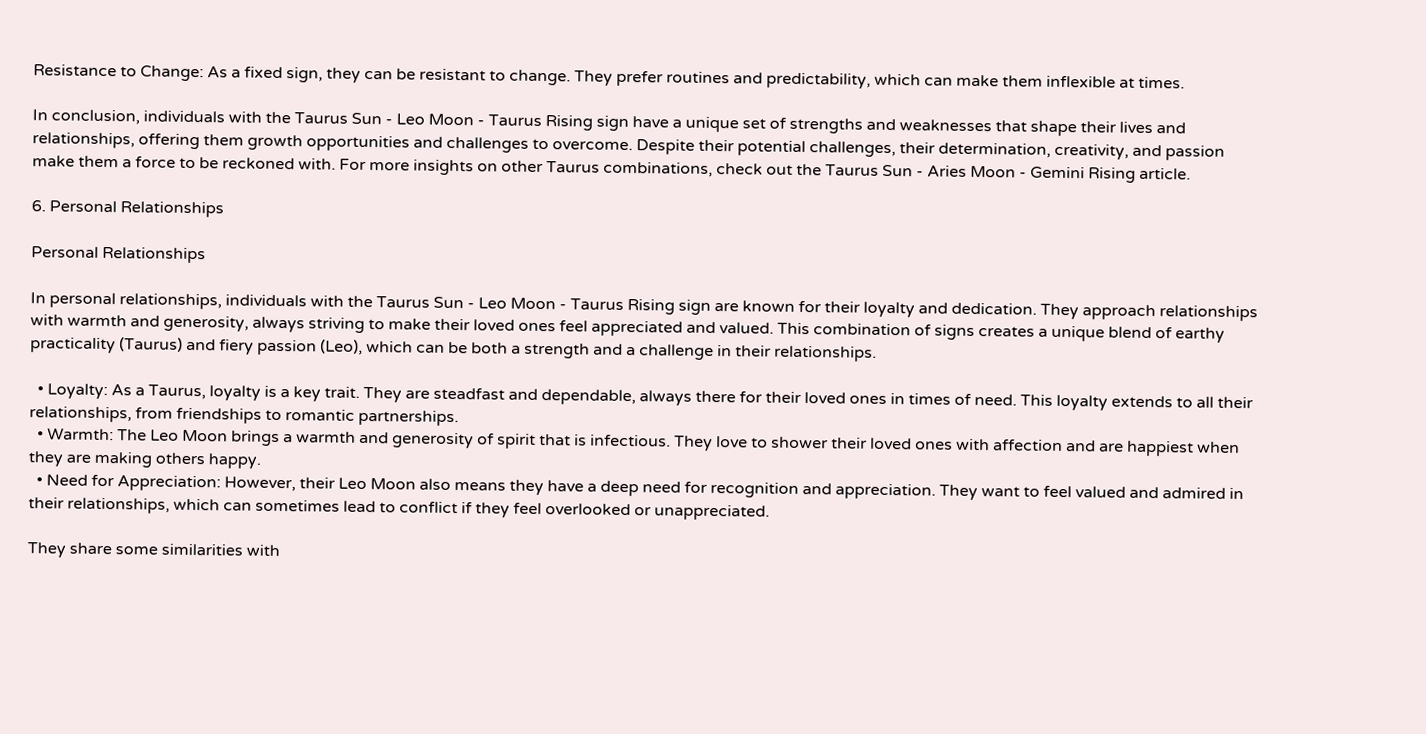Resistance to Change: As a fixed sign, they can be resistant to change. They prefer routines and predictability, which can make them inflexible at times.

In conclusion, individuals with the Taurus Sun - Leo Moon - Taurus Rising sign have a unique set of strengths and weaknesses that shape their lives and relationships, offering them growth opportunities and challenges to overcome. Despite their potential challenges, their determination, creativity, and passion make them a force to be reckoned with. For more insights on other Taurus combinations, check out the Taurus Sun - Aries Moon - Gemini Rising article.

6. Personal Relationships

Personal Relationships

In personal relationships, individuals with the Taurus Sun - Leo Moon - Taurus Rising sign are known for their loyalty and dedication. They approach relationships with warmth and generosity, always striving to make their loved ones feel appreciated and valued. This combination of signs creates a unique blend of earthy practicality (Taurus) and fiery passion (Leo), which can be both a strength and a challenge in their relationships.

  • Loyalty: As a Taurus, loyalty is a key trait. They are steadfast and dependable, always there for their loved ones in times of need. This loyalty extends to all their relationships, from friendships to romantic partnerships.
  • Warmth: The Leo Moon brings a warmth and generosity of spirit that is infectious. They love to shower their loved ones with affection and are happiest when they are making others happy.
  • Need for Appreciation: However, their Leo Moon also means they have a deep need for recognition and appreciation. They want to feel valued and admired in their relationships, which can sometimes lead to conflict if they feel overlooked or unappreciated.

They share some similarities with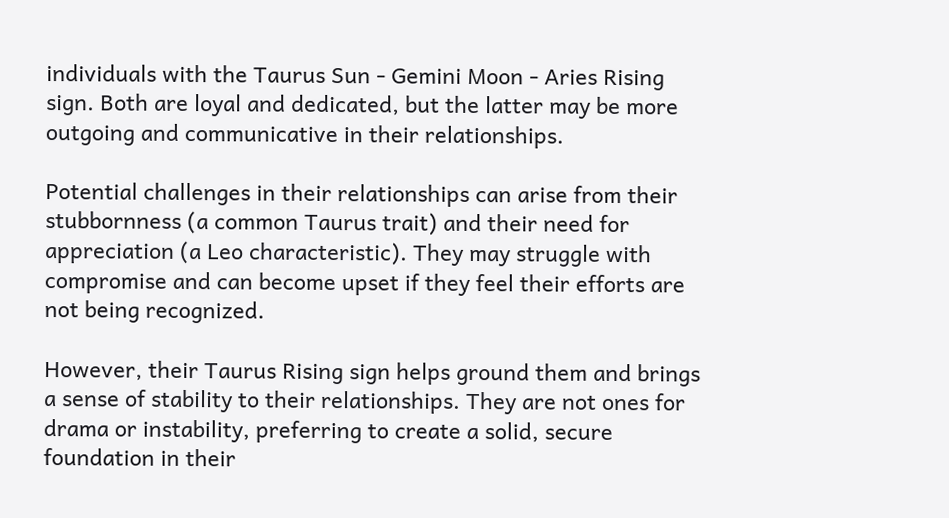individuals with the Taurus Sun - Gemini Moon - Aries Rising sign. Both are loyal and dedicated, but the latter may be more outgoing and communicative in their relationships.

Potential challenges in their relationships can arise from their stubbornness (a common Taurus trait) and their need for appreciation (a Leo characteristic). They may struggle with compromise and can become upset if they feel their efforts are not being recognized.

However, their Taurus Rising sign helps ground them and brings a sense of stability to their relationships. They are not ones for drama or instability, preferring to create a solid, secure foundation in their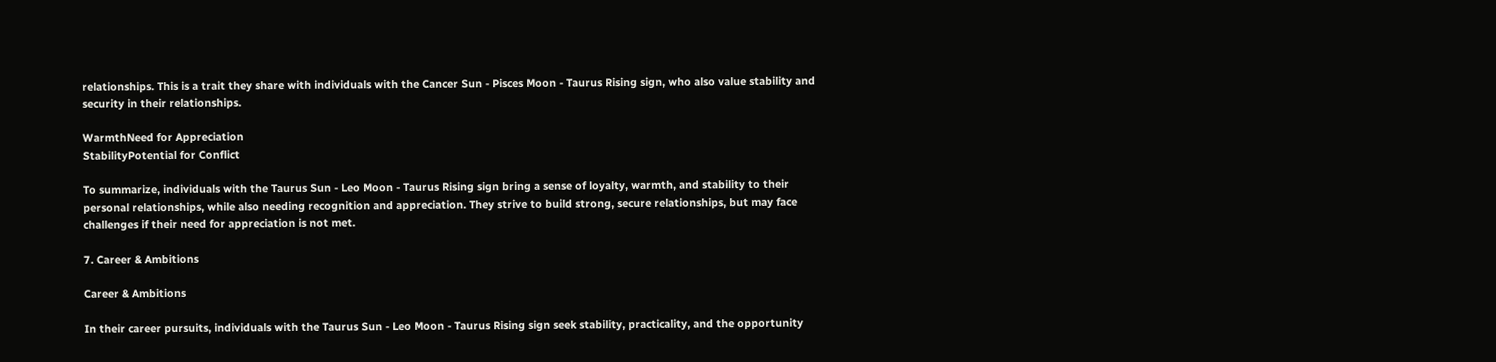relationships. This is a trait they share with individuals with the Cancer Sun - Pisces Moon - Taurus Rising sign, who also value stability and security in their relationships.

WarmthNeed for Appreciation
StabilityPotential for Conflict

To summarize, individuals with the Taurus Sun - Leo Moon - Taurus Rising sign bring a sense of loyalty, warmth, and stability to their personal relationships, while also needing recognition and appreciation. They strive to build strong, secure relationships, but may face challenges if their need for appreciation is not met.

7. Career & Ambitions

Career & Ambitions

In their career pursuits, individuals with the Taurus Sun - Leo Moon - Taurus Rising sign seek stability, practicality, and the opportunity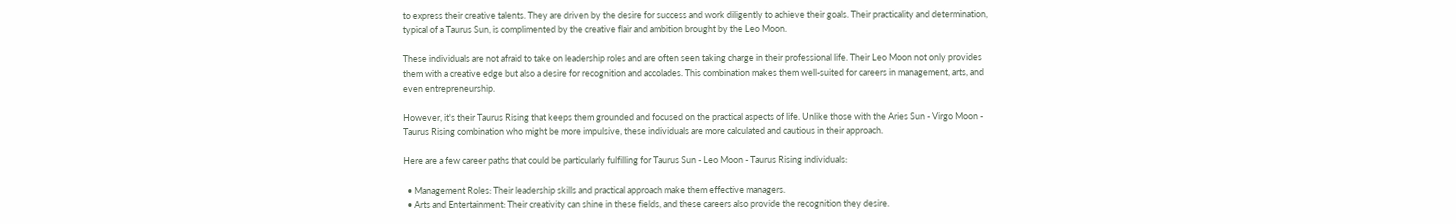to express their creative talents. They are driven by the desire for success and work diligently to achieve their goals. Their practicality and determination, typical of a Taurus Sun, is complimented by the creative flair and ambition brought by the Leo Moon.

These individuals are not afraid to take on leadership roles and are often seen taking charge in their professional life. Their Leo Moon not only provides them with a creative edge but also a desire for recognition and accolades. This combination makes them well-suited for careers in management, arts, and even entrepreneurship.

However, it's their Taurus Rising that keeps them grounded and focused on the practical aspects of life. Unlike those with the Aries Sun - Virgo Moon - Taurus Rising combination who might be more impulsive, these individuals are more calculated and cautious in their approach.

Here are a few career paths that could be particularly fulfilling for Taurus Sun - Leo Moon - Taurus Rising individuals:

  • Management Roles: Their leadership skills and practical approach make them effective managers.
  • Arts and Entertainment: Their creativity can shine in these fields, and these careers also provide the recognition they desire.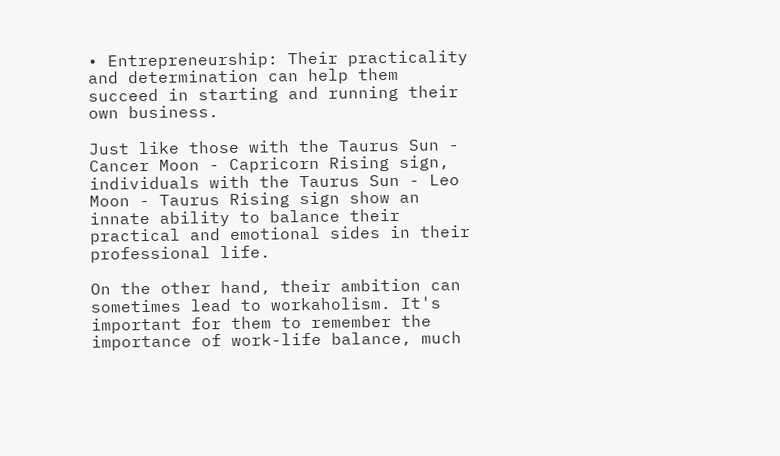• Entrepreneurship: Their practicality and determination can help them succeed in starting and running their own business.

Just like those with the Taurus Sun - Cancer Moon - Capricorn Rising sign, individuals with the Taurus Sun - Leo Moon - Taurus Rising sign show an innate ability to balance their practical and emotional sides in their professional life.

On the other hand, their ambition can sometimes lead to workaholism. It's important for them to remember the importance of work-life balance, much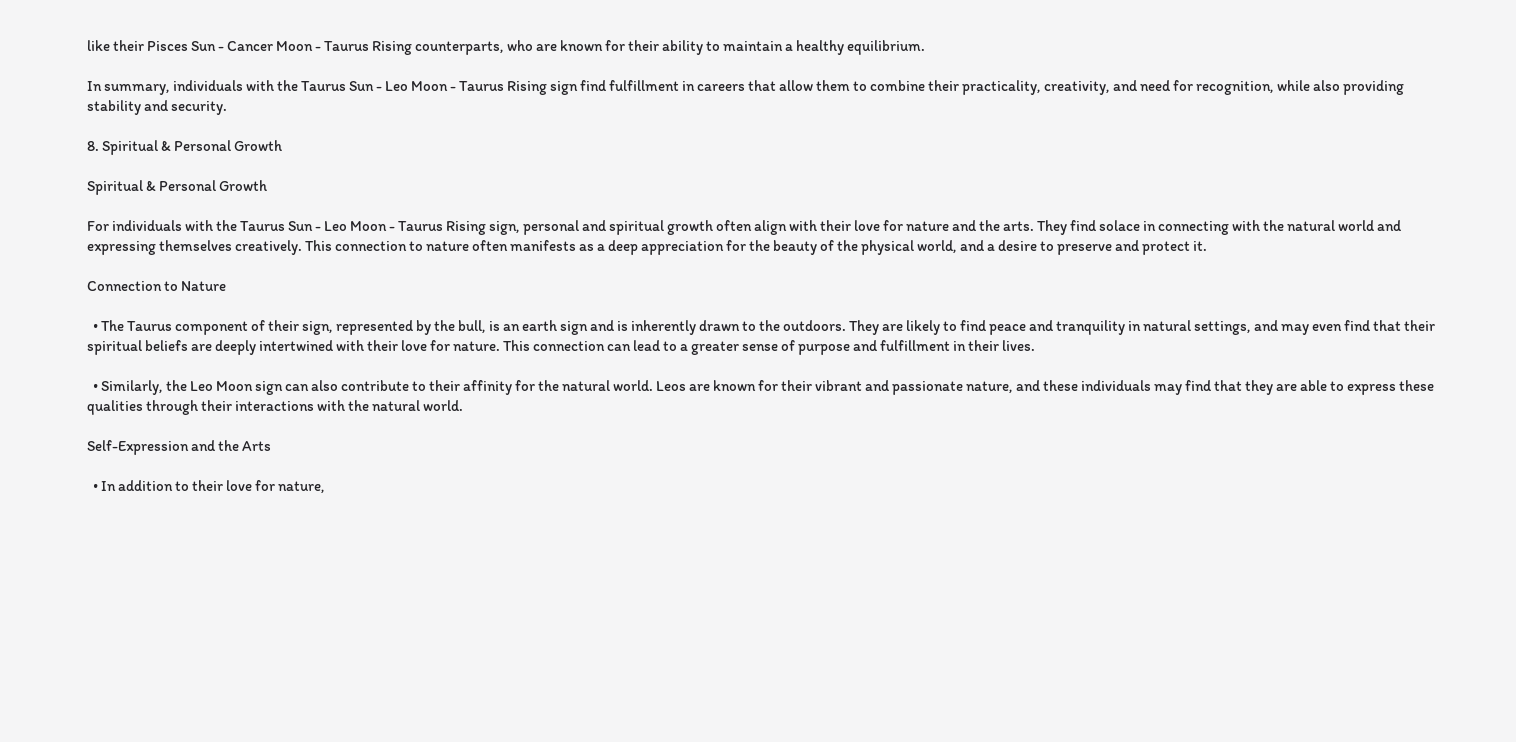like their Pisces Sun - Cancer Moon - Taurus Rising counterparts, who are known for their ability to maintain a healthy equilibrium.

In summary, individuals with the Taurus Sun - Leo Moon - Taurus Rising sign find fulfillment in careers that allow them to combine their practicality, creativity, and need for recognition, while also providing stability and security.

8. Spiritual & Personal Growth

Spiritual & Personal Growth

For individuals with the Taurus Sun - Leo Moon - Taurus Rising sign, personal and spiritual growth often align with their love for nature and the arts. They find solace in connecting with the natural world and expressing themselves creatively. This connection to nature often manifests as a deep appreciation for the beauty of the physical world, and a desire to preserve and protect it.

Connection to Nature

  • The Taurus component of their sign, represented by the bull, is an earth sign and is inherently drawn to the outdoors. They are likely to find peace and tranquility in natural settings, and may even find that their spiritual beliefs are deeply intertwined with their love for nature. This connection can lead to a greater sense of purpose and fulfillment in their lives.

  • Similarly, the Leo Moon sign can also contribute to their affinity for the natural world. Leos are known for their vibrant and passionate nature, and these individuals may find that they are able to express these qualities through their interactions with the natural world.

Self-Expression and the Arts

  • In addition to their love for nature,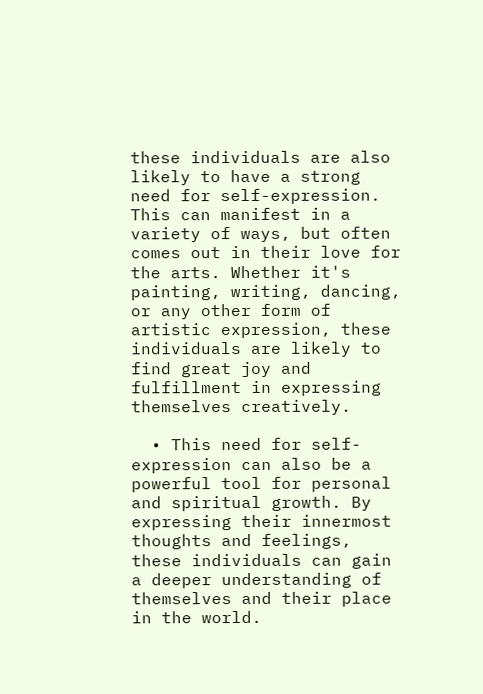these individuals are also likely to have a strong need for self-expression. This can manifest in a variety of ways, but often comes out in their love for the arts. Whether it's painting, writing, dancing, or any other form of artistic expression, these individuals are likely to find great joy and fulfillment in expressing themselves creatively.

  • This need for self-expression can also be a powerful tool for personal and spiritual growth. By expressing their innermost thoughts and feelings, these individuals can gain a deeper understanding of themselves and their place in the world.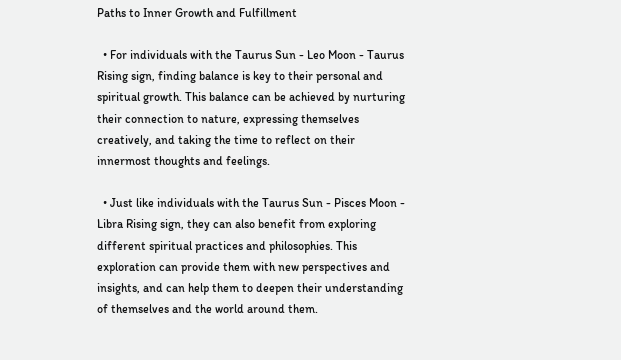Paths to Inner Growth and Fulfillment

  • For individuals with the Taurus Sun - Leo Moon - Taurus Rising sign, finding balance is key to their personal and spiritual growth. This balance can be achieved by nurturing their connection to nature, expressing themselves creatively, and taking the time to reflect on their innermost thoughts and feelings.

  • Just like individuals with the Taurus Sun - Pisces Moon - Libra Rising sign, they can also benefit from exploring different spiritual practices and philosophies. This exploration can provide them with new perspectives and insights, and can help them to deepen their understanding of themselves and the world around them.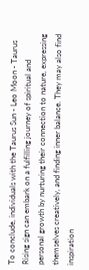To conclude, individuals with the Taurus Sun - Leo Moon - Taurus Rising sign can embark on a fulfilling journey of spiritual and personal growth by nurturing their connection to nature, expressing themselves creatively, and finding inner balance. They may also find inspiration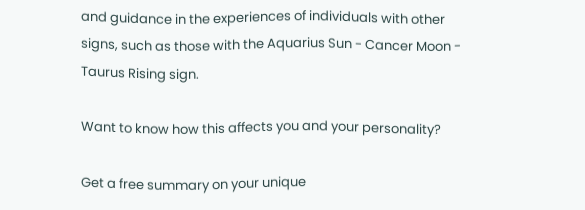and guidance in the experiences of individuals with other signs, such as those with the Aquarius Sun - Cancer Moon - Taurus Rising sign.

Want to know how this affects you and your personality?

Get a free summary on your unique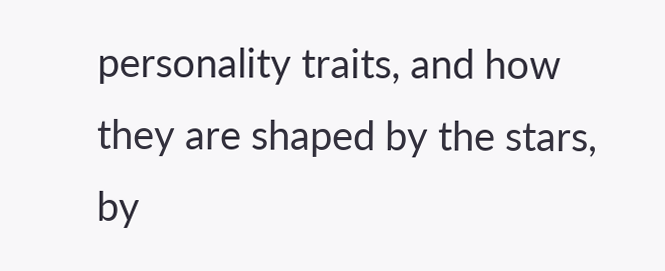personality traits, and how they are shaped by the stars, by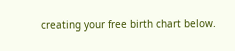creating your free birth chart below.